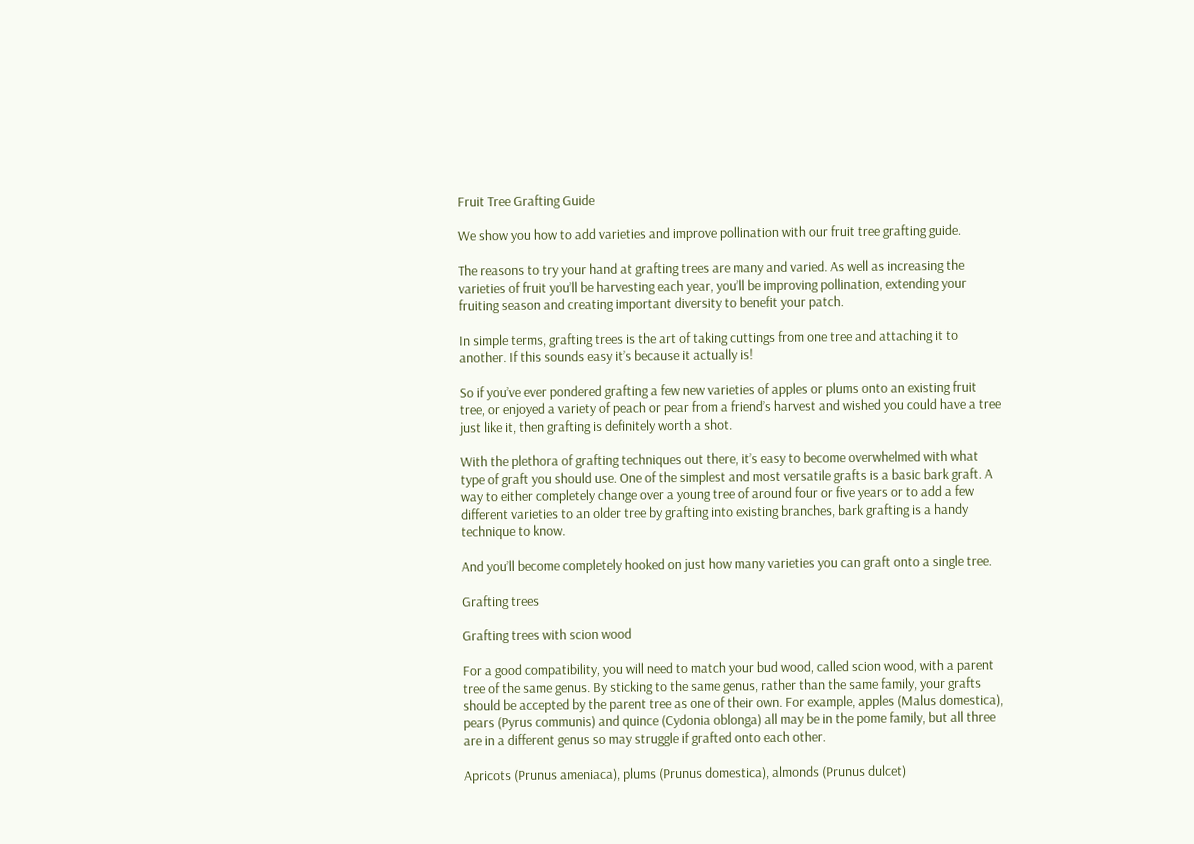Fruit Tree Grafting Guide

We show you how to add varieties and improve pollination with our fruit tree grafting guide.

The reasons to try your hand at grafting trees are many and varied. As well as increasing the varieties of fruit you’ll be harvesting each year, you’ll be improving pollination, extending your fruiting season and creating important diversity to benefit your patch.

In simple terms, grafting trees is the art of taking cuttings from one tree and attaching it to another. If this sounds easy it’s because it actually is!

So if you’ve ever pondered grafting a few new varieties of apples or plums onto an existing fruit tree, or enjoyed a variety of peach or pear from a friend’s harvest and wished you could have a tree just like it, then grafting is definitely worth a shot.

With the plethora of grafting techniques out there, it’s easy to become overwhelmed with what type of graft you should use. One of the simplest and most versatile grafts is a basic bark graft. A way to either completely change over a young tree of around four or five years or to add a few different varieties to an older tree by grafting into existing branches, bark grafting is a handy technique to know.

And you’ll become completely hooked on just how many varieties you can graft onto a single tree.

Grafting trees

Grafting trees with scion wood

For a good compatibility, you will need to match your bud wood, called scion wood, with a parent tree of the same genus. By sticking to the same genus, rather than the same family, your grafts should be accepted by the parent tree as one of their own. For example, apples (Malus domestica), pears (Pyrus communis) and quince (Cydonia oblonga) all may be in the pome family, but all three are in a different genus so may struggle if grafted onto each other.

Apricots (Prunus ameniaca), plums (Prunus domestica), almonds (Prunus dulcet)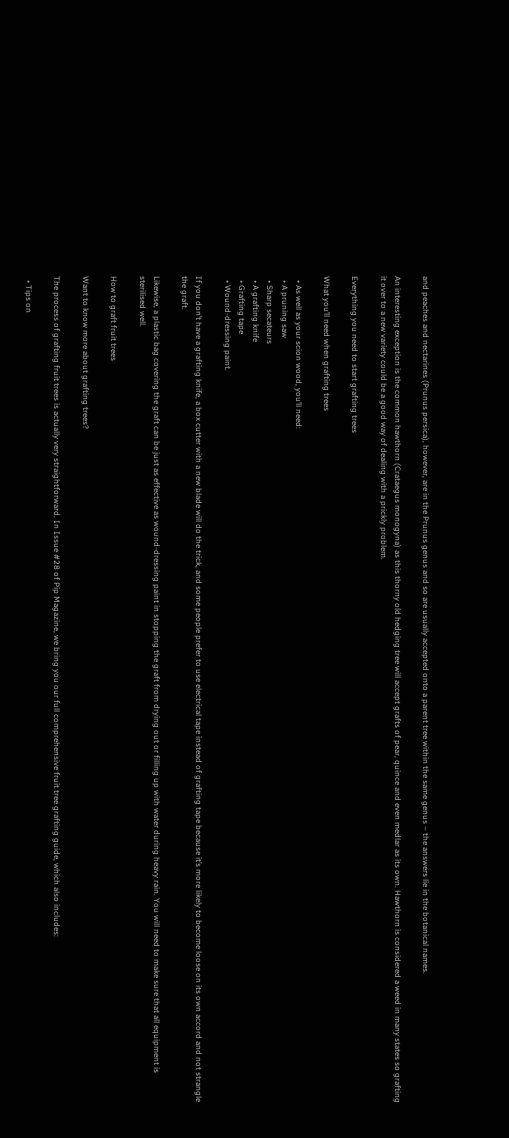and peaches and nectarines (Prunus persica), however, are in the Prunus genus and so are usually accepted onto a parent tree within the same genus – the answers lie in the botanical names.

An interesting exception is the common hawthorn (Crataegus monogyna) as this thorny old hedging tree will accept grafts of pear, quince and even medlar as its own. Hawthorn is considered a weed in many states so grafting it over to a new variety could be a good way of dealing with a prickly problem.

Everything you need to start grafting trees

What you’ll need when grafting trees

  • As well as your scion wood, you’ll need:
  • A pruning saw
  • Sharp secateurs
  • A grafting knife
  • Grafting tape
  • Wound-dressing paint.

If you don’t have a grafting knife, a box cutter with a new blade will do the trick, and some people prefer to use electrical tape instead of grafting tape because it’s more likely to become loose on its own accord and not strangle the graft.

Likewise, a plastic bag covering the graft can be just as effective as wound-dressing paint in stopping the graft from drying out or filling up with water during heavy rain. You will need to make sure that all equipment is sterilised well.

How to graft fruit trees

Want to know more about grafting trees?

The process of grafting fruit trees is actually very straightforward. In Issue #28 of Pip Magazine, we bring you our full comprehensive fruit tree grafting guide, which also includes:

  • Tips on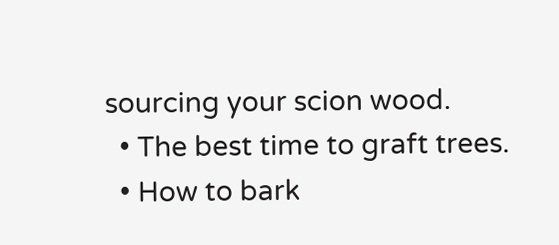sourcing your scion wood.
  • The best time to graft trees.
  • How to bark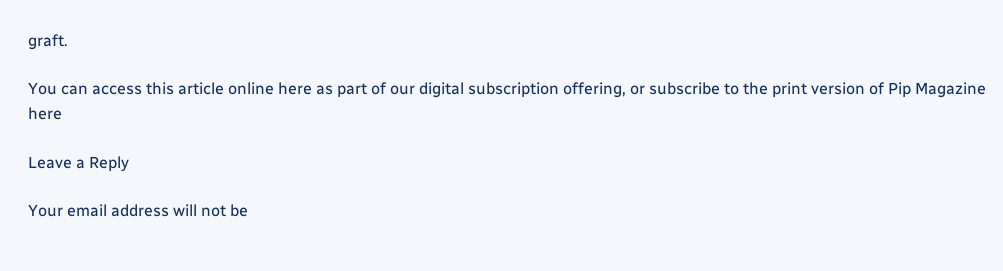graft.

You can access this article online here as part of our digital subscription offering, or subscribe to the print version of Pip Magazine here

Leave a Reply

Your email address will not be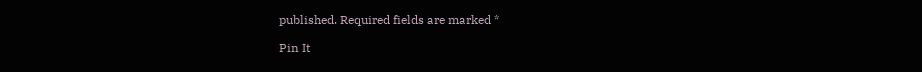published. Required fields are marked *

Pin It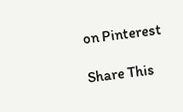on Pinterest

Share This